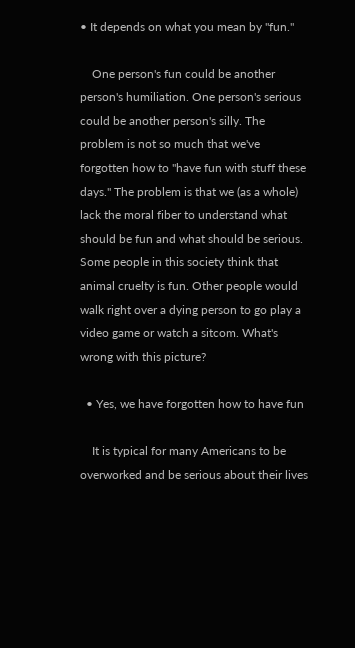• It depends on what you mean by "fun."

    One person's fun could be another person's humiliation. One person's serious could be another person's silly. The problem is not so much that we've forgotten how to "have fun with stuff these days." The problem is that we (as a whole) lack the moral fiber to understand what should be fun and what should be serious. Some people in this society think that animal cruelty is fun. Other people would walk right over a dying person to go play a video game or watch a sitcom. What's wrong with this picture?

  • Yes, we have forgotten how to have fun

    It is typical for many Americans to be overworked and be serious about their lives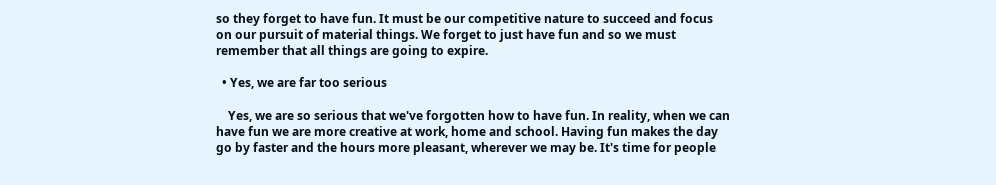so they forget to have fun. It must be our competitive nature to succeed and focus on our pursuit of material things. We forget to just have fun and so we must remember that all things are going to expire.

  • Yes, we are far too serious

    Yes, we are so serious that we've forgotten how to have fun. In reality, when we can have fun we are more creative at work, home and school. Having fun makes the day go by faster and the hours more pleasant, wherever we may be. It's time for people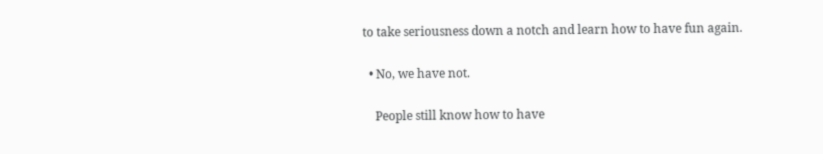to take seriousness down a notch and learn how to have fun again.

  • No, we have not.

    People still know how to have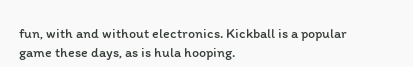fun, with and without electronics. Kickball is a popular game these days, as is hula hooping.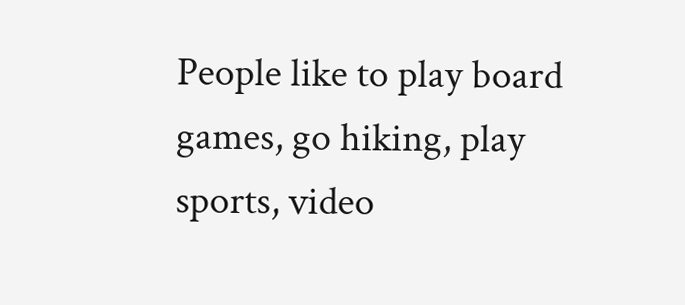People like to play board games, go hiking, play sports, video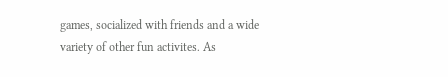games, socialized with friends and a wide variety of other fun activites. As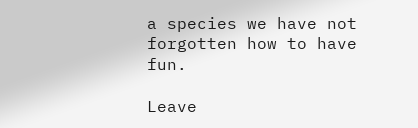a species we have not forgotten how to have fun.

Leave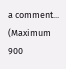a comment...
(Maximum 900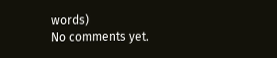words)
No comments yet.